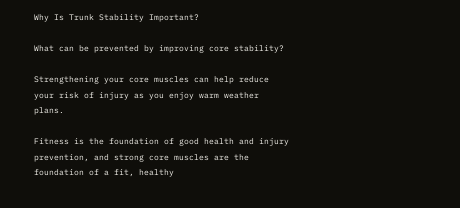Why Is Trunk Stability Important?

What can be prevented by improving core stability?

Strengthening your core muscles can help reduce your risk of injury as you enjoy warm weather plans.

Fitness is the foundation of good health and injury prevention, and strong core muscles are the foundation of a fit, healthy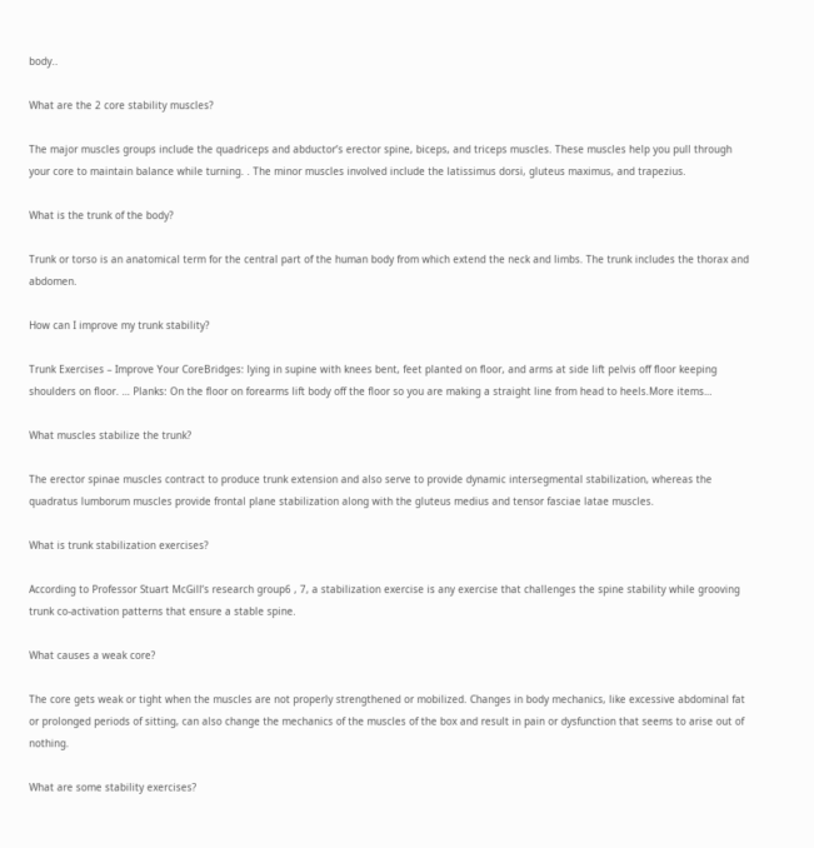body..

What are the 2 core stability muscles?

The major muscles groups include the quadriceps and abductor’s erector spine, biceps, and triceps muscles. These muscles help you pull through your core to maintain balance while turning. . The minor muscles involved include the latissimus dorsi, gluteus maximus, and trapezius.

What is the trunk of the body?

Trunk or torso is an anatomical term for the central part of the human body from which extend the neck and limbs. The trunk includes the thorax and abdomen.

How can I improve my trunk stability?

Trunk Exercises – Improve Your CoreBridges: lying in supine with knees bent, feet planted on floor, and arms at side lift pelvis off floor keeping shoulders on floor. … Planks: On the floor on forearms lift body off the floor so you are making a straight line from head to heels.More items…

What muscles stabilize the trunk?

The erector spinae muscles contract to produce trunk extension and also serve to provide dynamic intersegmental stabilization, whereas the quadratus lumborum muscles provide frontal plane stabilization along with the gluteus medius and tensor fasciae latae muscles.

What is trunk stabilization exercises?

According to Professor Stuart McGill’s research group6 , 7, a stabilization exercise is any exercise that challenges the spine stability while grooving trunk co-activation patterns that ensure a stable spine.

What causes a weak core?

The core gets weak or tight when the muscles are not properly strengthened or mobilized. Changes in body mechanics, like excessive abdominal fat or prolonged periods of sitting, can also change the mechanics of the muscles of the box and result in pain or dysfunction that seems to arise out of nothing.

What are some stability exercises?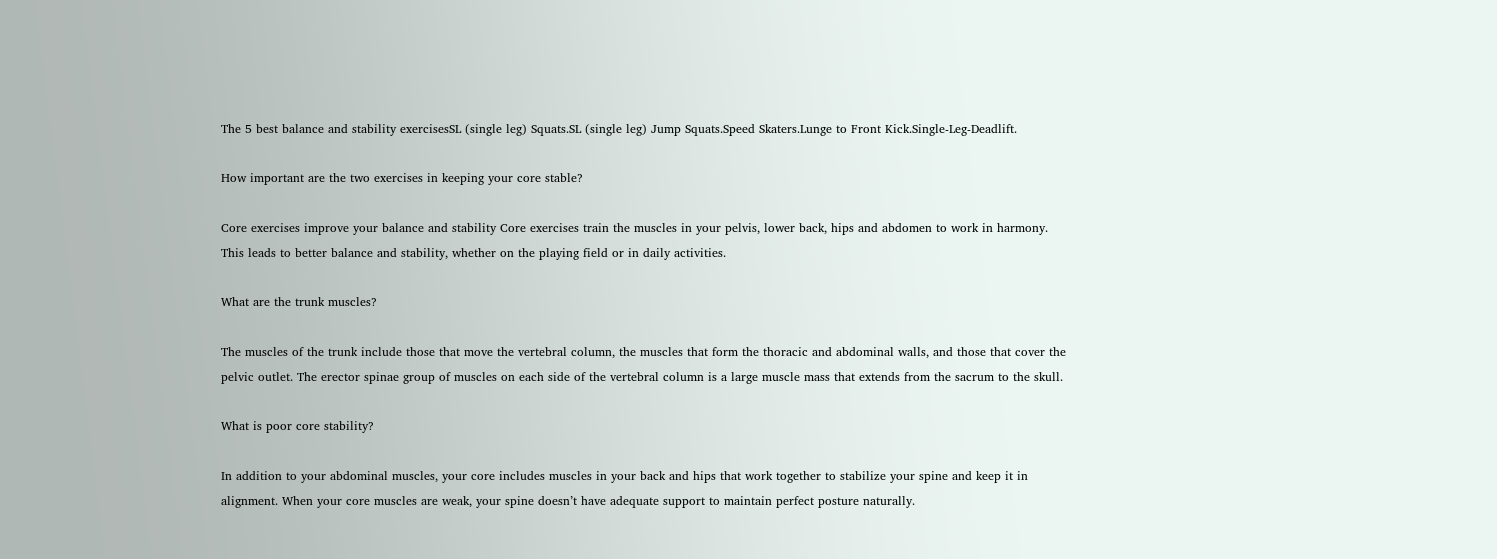The 5 best balance and stability exercisesSL (single leg) Squats.SL (single leg) Jump Squats.Speed Skaters.Lunge to Front Kick.Single-Leg-Deadlift.

How important are the two exercises in keeping your core stable?

Core exercises improve your balance and stability Core exercises train the muscles in your pelvis, lower back, hips and abdomen to work in harmony. This leads to better balance and stability, whether on the playing field or in daily activities.

What are the trunk muscles?

The muscles of the trunk include those that move the vertebral column, the muscles that form the thoracic and abdominal walls, and those that cover the pelvic outlet. The erector spinae group of muscles on each side of the vertebral column is a large muscle mass that extends from the sacrum to the skull.

What is poor core stability?

In addition to your abdominal muscles, your core includes muscles in your back and hips that work together to stabilize your spine and keep it in alignment. When your core muscles are weak, your spine doesn’t have adequate support to maintain perfect posture naturally.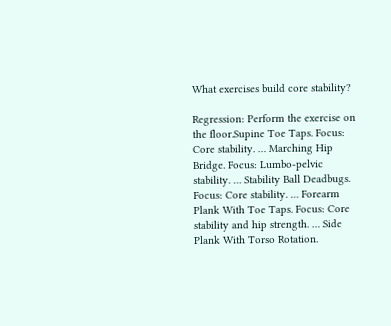What exercises build core stability?

Regression: Perform the exercise on the floor.Supine Toe Taps. Focus: Core stability. … Marching Hip Bridge. Focus: Lumbo-pelvic stability. … Stability Ball Deadbugs. Focus: Core stability. … Forearm Plank With Toe Taps. Focus: Core stability and hip strength. … Side Plank With Torso Rotation.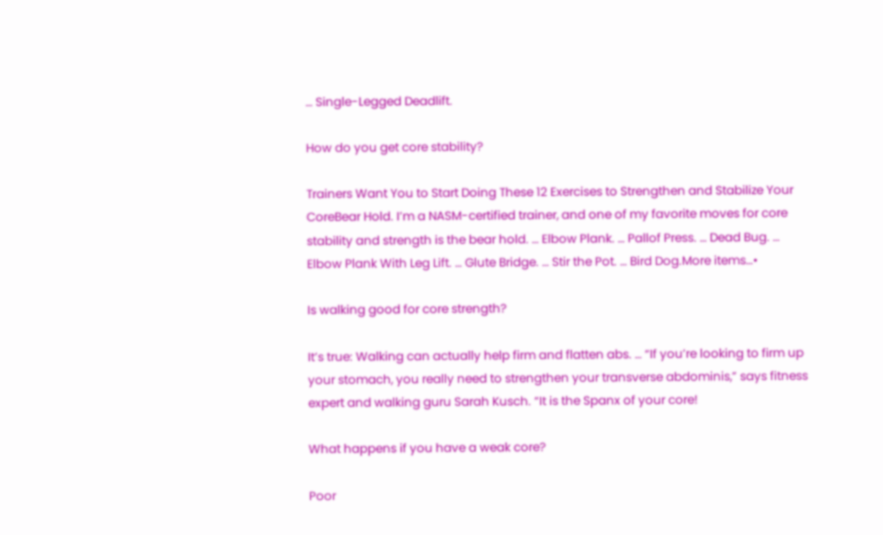… Single-Legged Deadlift.

How do you get core stability?

Trainers Want You to Start Doing These 12 Exercises to Strengthen and Stabilize Your CoreBear Hold. I’m a NASM-certified trainer, and one of my favorite moves for core stability and strength is the bear hold. … Elbow Plank. … Pallof Press. … Dead Bug. … Elbow Plank With Leg Lift. … Glute Bridge. … Stir the Pot. … Bird Dog.More items…•

Is walking good for core strength?

It’s true: Walking can actually help firm and flatten abs. … “If you’re looking to firm up your stomach, you really need to strengthen your transverse abdominis,” says fitness expert and walking guru Sarah Kusch. “It is the Spanx of your core!

What happens if you have a weak core?

Poor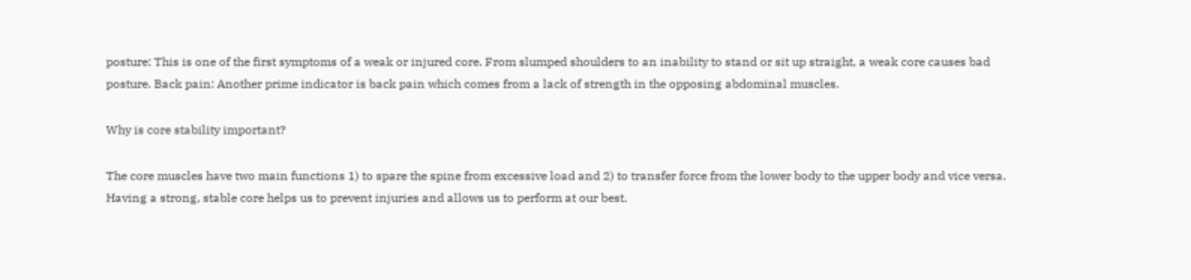posture: This is one of the first symptoms of a weak or injured core. From slumped shoulders to an inability to stand or sit up straight, a weak core causes bad posture. Back pain: Another prime indicator is back pain which comes from a lack of strength in the opposing abdominal muscles.

Why is core stability important?

The core muscles have two main functions 1) to spare the spine from excessive load and 2) to transfer force from the lower body to the upper body and vice versa. Having a strong, stable core helps us to prevent injuries and allows us to perform at our best.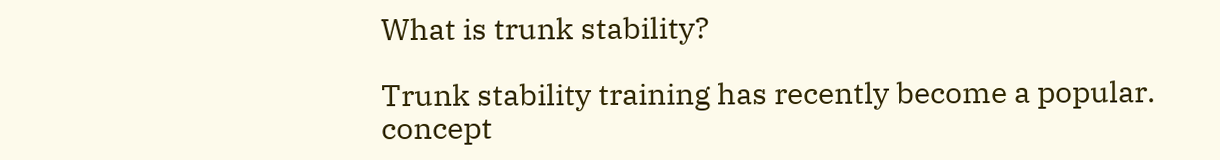What is trunk stability?

Trunk stability training has recently become a popular. concept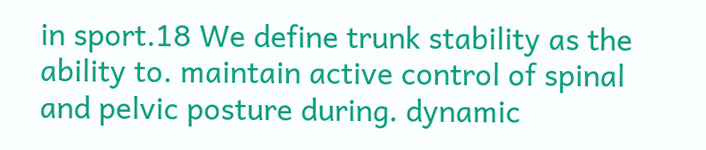in sport.18 We define trunk stability as the ability to. maintain active control of spinal and pelvic posture during. dynamic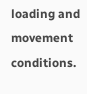loading and movement conditions.